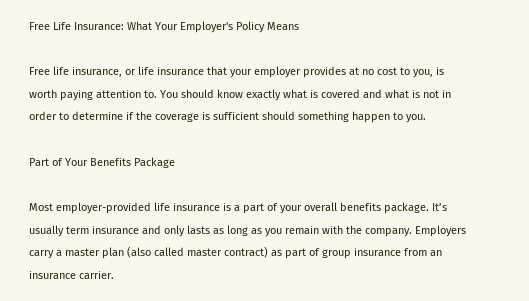Free Life Insurance: What Your Employer's Policy Means

Free life insurance, or life insurance that your employer provides at no cost to you, is worth paying attention to. You should know exactly what is covered and what is not in order to determine if the coverage is sufficient should something happen to you.

Part of Your Benefits Package

Most employer-provided life insurance is a part of your overall benefits package. It’s usually term insurance and only lasts as long as you remain with the company. Employers carry a master plan (also called master contract) as part of group insurance from an insurance carrier.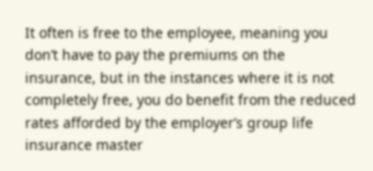It often is free to the employee, meaning you don’t have to pay the premiums on the insurance, but in the instances where it is not completely free, you do benefit from the reduced rates afforded by the employer’s group life insurance master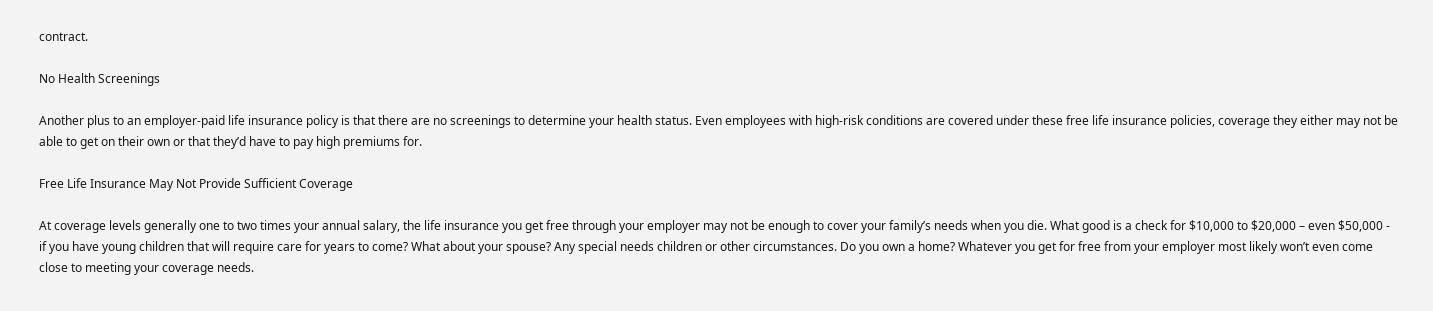contract.

No Health Screenings

Another plus to an employer-paid life insurance policy is that there are no screenings to determine your health status. Even employees with high-risk conditions are covered under these free life insurance policies, coverage they either may not be able to get on their own or that they’d have to pay high premiums for.

Free Life Insurance May Not Provide Sufficient Coverage

At coverage levels generally one to two times your annual salary, the life insurance you get free through your employer may not be enough to cover your family’s needs when you die. What good is a check for $10,000 to $20,000 – even $50,000 - if you have young children that will require care for years to come? What about your spouse? Any special needs children or other circumstances. Do you own a home? Whatever you get for free from your employer most likely won’t even come close to meeting your coverage needs.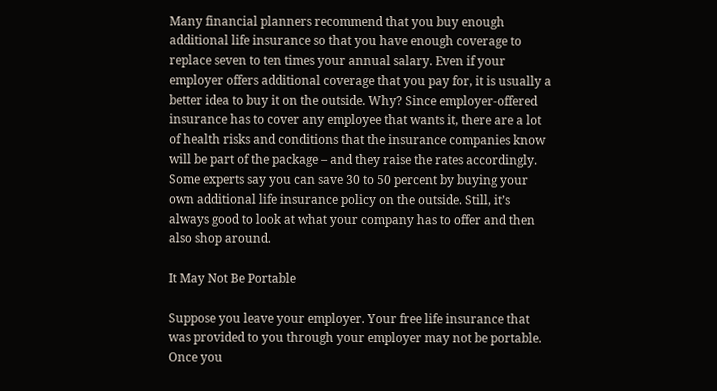Many financial planners recommend that you buy enough additional life insurance so that you have enough coverage to replace seven to ten times your annual salary. Even if your employer offers additional coverage that you pay for, it is usually a better idea to buy it on the outside. Why? Since employer-offered insurance has to cover any employee that wants it, there are a lot of health risks and conditions that the insurance companies know will be part of the package – and they raise the rates accordingly. Some experts say you can save 30 to 50 percent by buying your own additional life insurance policy on the outside. Still, it’s always good to look at what your company has to offer and then also shop around.

It May Not Be Portable

Suppose you leave your employer. Your free life insurance that was provided to you through your employer may not be portable. Once you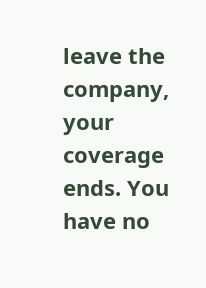leave the company, your coverage ends. You have no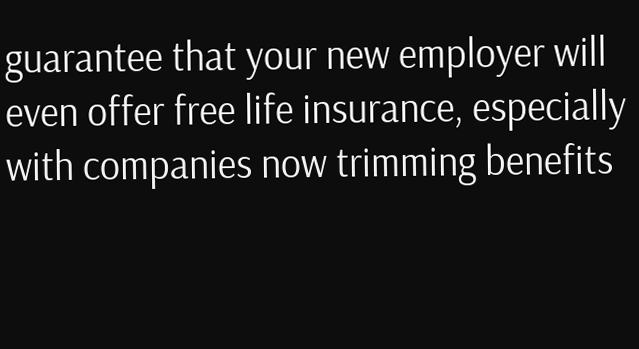guarantee that your new employer will even offer free life insurance, especially with companies now trimming benefits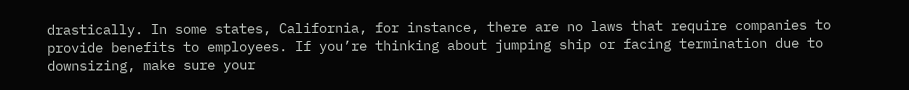drastically. In some states, California, for instance, there are no laws that require companies to provide benefits to employees. If you’re thinking about jumping ship or facing termination due to downsizing, make sure your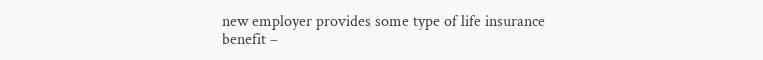new employer provides some type of life insurance benefit –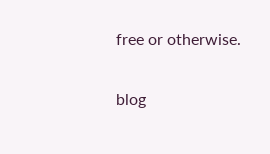free or otherwise.

blog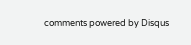comments powered by Disqus